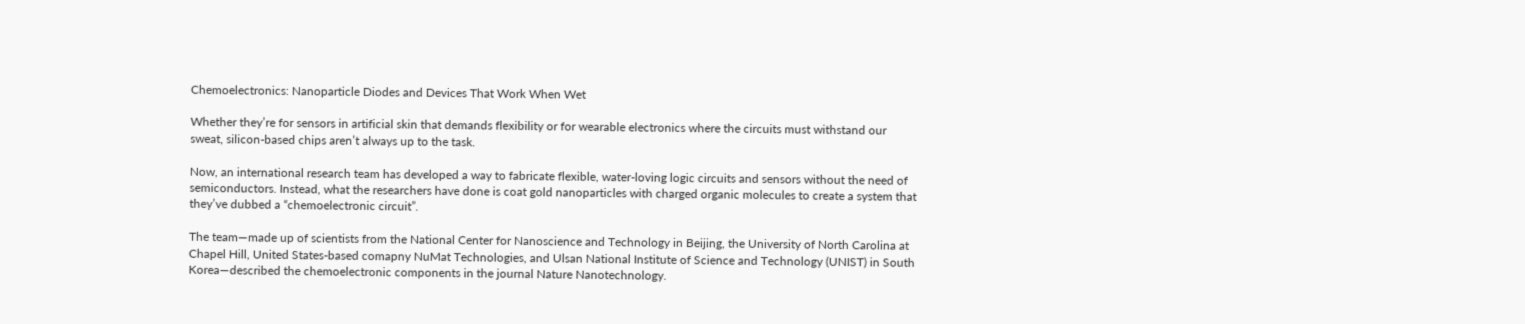Chemoelectronics: Nanoparticle Diodes and Devices That Work When Wet

Whether they’re for sensors in artificial skin that demands flexibility or for wearable electronics where the circuits must withstand our sweat, silicon-based chips aren’t always up to the task.

Now, an international research team has developed a way to fabricate flexible, water-loving logic circuits and sensors without the need of semiconductors. Instead, what the researchers have done is coat gold nanoparticles with charged organic molecules to create a system that they’ve dubbed a “chemoelectronic circuit”.

The team—made up of scientists from the National Center for Nanoscience and Technology in Beijing, the University of North Carolina at Chapel Hill, United States-based comapny NuMat Technologies, and Ulsan National Institute of Science and Technology (UNIST) in South Korea—described the chemoelectronic components in the journal Nature Nanotechnology.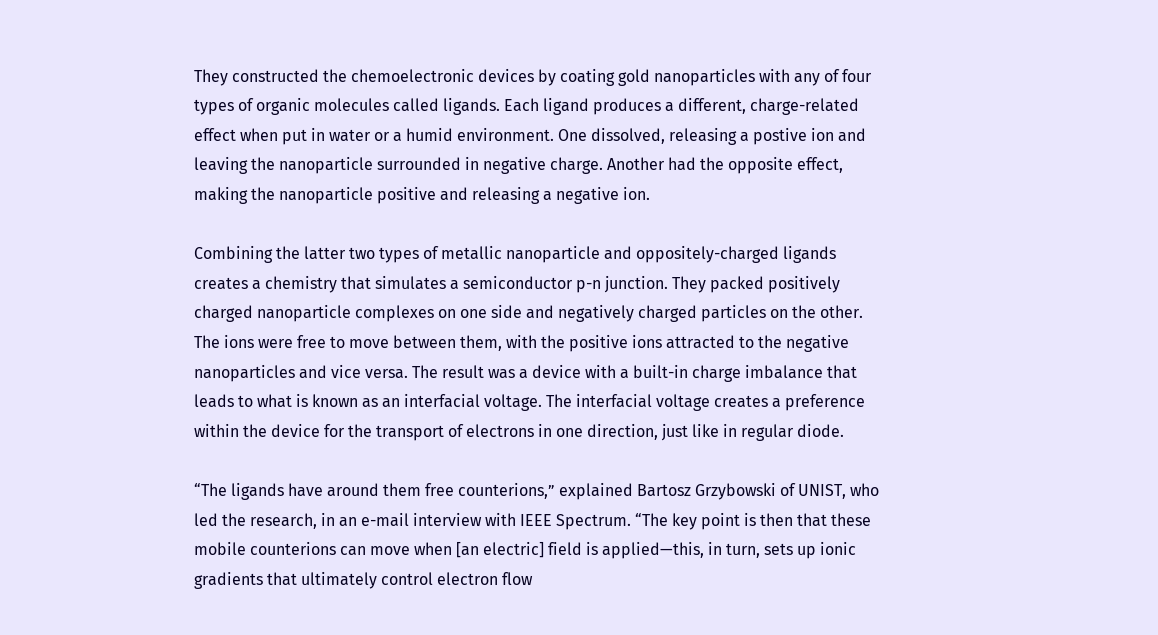They constructed the chemoelectronic devices by coating gold nanoparticles with any of four types of organic molecules called ligands. Each ligand produces a different, charge-related effect when put in water or a humid environment. One dissolved, releasing a postive ion and leaving the nanoparticle surrounded in negative charge. Another had the opposite effect, making the nanoparticle positive and releasing a negative ion.

Combining the latter two types of metallic nanoparticle and oppositely-charged ligands creates a chemistry that simulates a semiconductor p-n junction. They packed positively charged nanoparticle complexes on one side and negatively charged particles on the other. The ions were free to move between them, with the positive ions attracted to the negative nanoparticles and vice versa. The result was a device with a built-in charge imbalance that leads to what is known as an interfacial voltage. The interfacial voltage creates a preference within the device for the transport of electrons in one direction, just like in regular diode.

“The ligands have around them free counterions,” explained Bartosz Grzybowski of UNIST, who led the research, in an e-mail interview with IEEE Spectrum. “The key point is then that these mobile counterions can move when [an electric] field is applied—this, in turn, sets up ionic gradients that ultimately control electron flow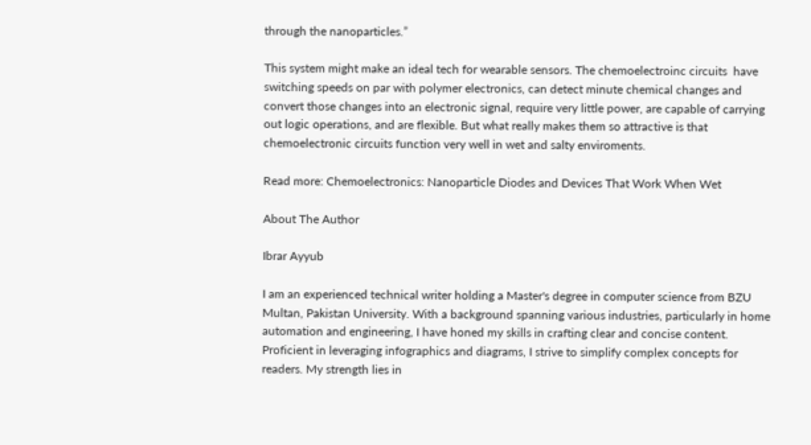through the nanoparticles.”

This system might make an ideal tech for wearable sensors. The chemoelectroinc circuits  have switching speeds on par with polymer electronics, can detect minute chemical changes and convert those changes into an electronic signal, require very little power, are capable of carrying out logic operations, and are flexible. But what really makes them so attractive is that chemoelectronic circuits function very well in wet and salty enviroments.

Read more: Chemoelectronics: Nanoparticle Diodes and Devices That Work When Wet

About The Author

Ibrar Ayyub

I am an experienced technical writer holding a Master's degree in computer science from BZU Multan, Pakistan University. With a background spanning various industries, particularly in home automation and engineering, I have honed my skills in crafting clear and concise content. Proficient in leveraging infographics and diagrams, I strive to simplify complex concepts for readers. My strength lies in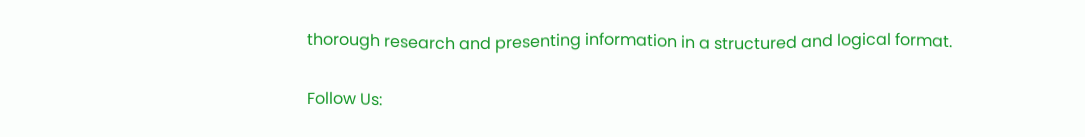thorough research and presenting information in a structured and logical format.

Follow Us: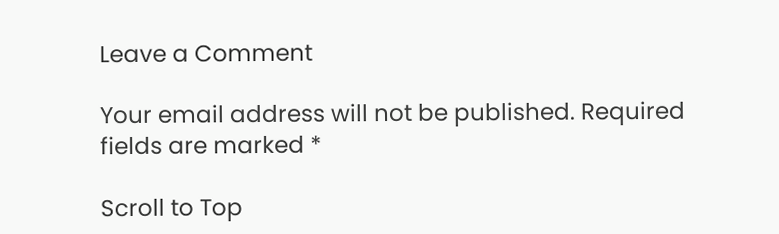Leave a Comment

Your email address will not be published. Required fields are marked *

Scroll to Top